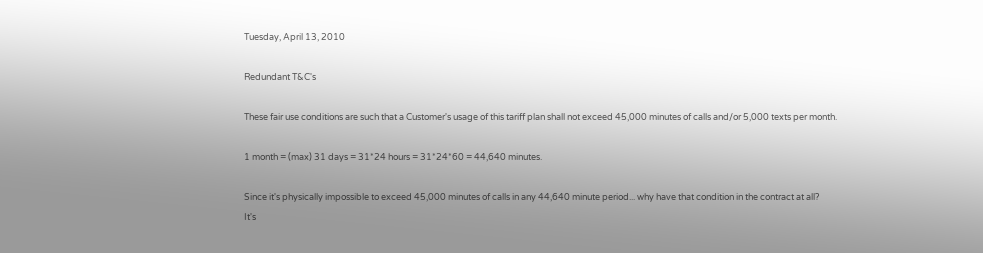Tuesday, April 13, 2010

Redundant T&C's

These fair use conditions are such that a Customer's usage of this tariff plan shall not exceed 45,000 minutes of calls and/or 5,000 texts per month.

1 month = (max) 31 days = 31*24 hours = 31*24*60 = 44,640 minutes.

Since it's physically impossible to exceed 45,000 minutes of calls in any 44,640 minute period... why have that condition in the contract at all?
It's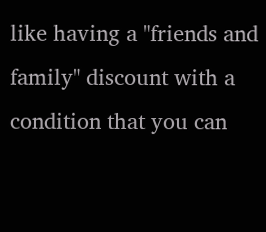like having a "friends and family" discount with a condition that you can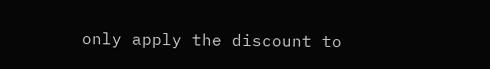only apply the discount to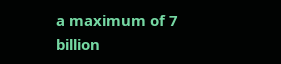a maximum of 7 billion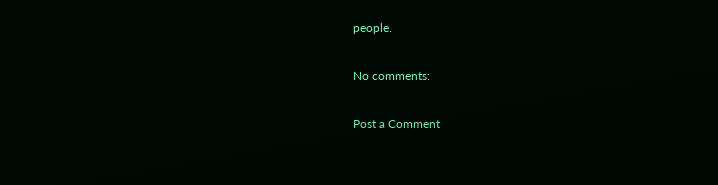people.

No comments:

Post a Comment